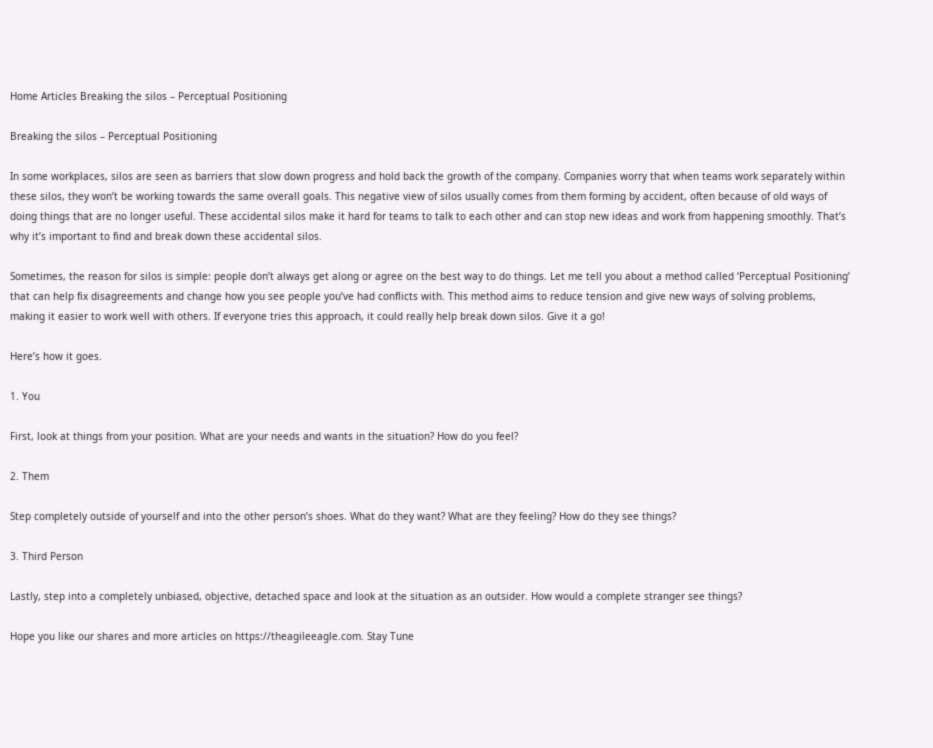Home Articles Breaking the silos – Perceptual Positioning

Breaking the silos – Perceptual Positioning

In some workplaces, silos are seen as barriers that slow down progress and hold back the growth of the company. Companies worry that when teams work separately within these silos, they won’t be working towards the same overall goals. This negative view of silos usually comes from them forming by accident, often because of old ways of doing things that are no longer useful. These accidental silos make it hard for teams to talk to each other and can stop new ideas and work from happening smoothly. That’s why it’s important to find and break down these accidental silos.

Sometimes, the reason for silos is simple: people don’t always get along or agree on the best way to do things. Let me tell you about a method called ‘Perceptual Positioning’ that can help fix disagreements and change how you see people you’ve had conflicts with. This method aims to reduce tension and give new ways of solving problems, making it easier to work well with others. If everyone tries this approach, it could really help break down silos. Give it a go!

Here’s how it goes.

1. You

First, look at things from your position. What are your needs and wants in the situation? How do you feel?

2. Them

Step completely outside of yourself and into the other person’s shoes. What do they want? What are they feeling? How do they see things?

3. Third Person

Lastly, step into a completely unbiased, objective, detached space and look at the situation as an outsider. How would a complete stranger see things?

Hope you like our shares and more articles on https://theagileeagle.com. Stay Tune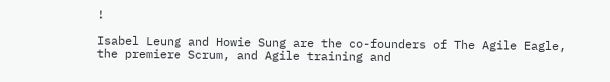!

Isabel Leung and Howie Sung are the co-founders of The Agile Eagle, the premiere Scrum, and Agile training and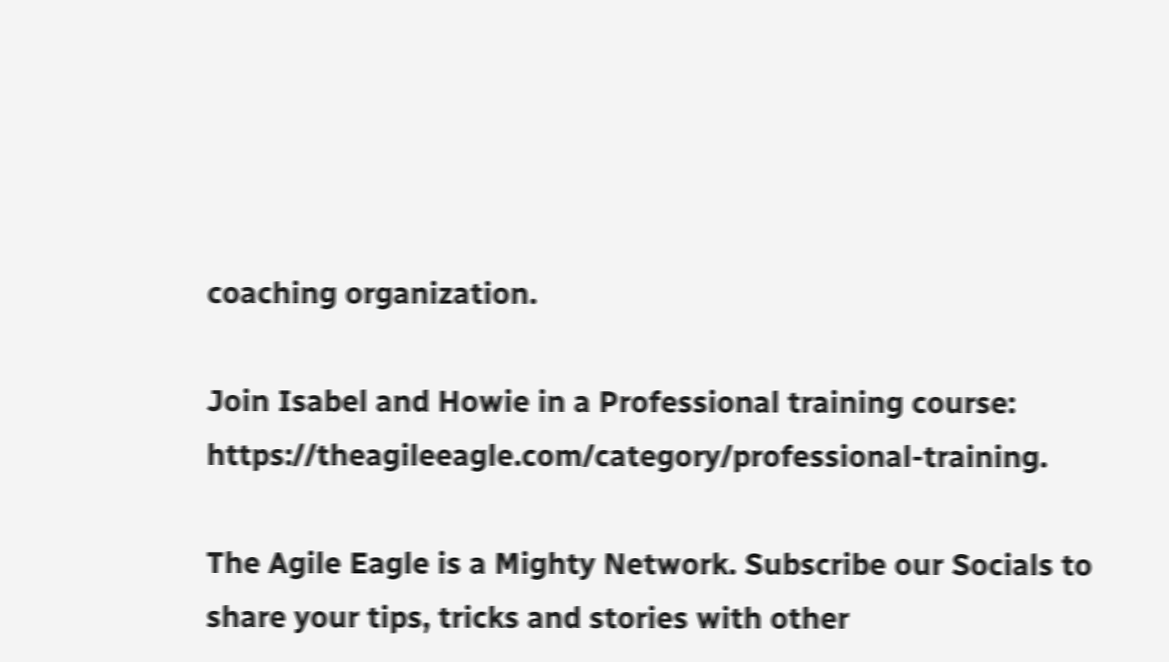coaching organization.

Join Isabel and Howie in a Professional training course: https://theagileeagle.com/category/professional-training.

The Agile Eagle is a Mighty Network. Subscribe our Socials to share your tips, tricks and stories with other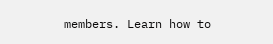members. Learn how to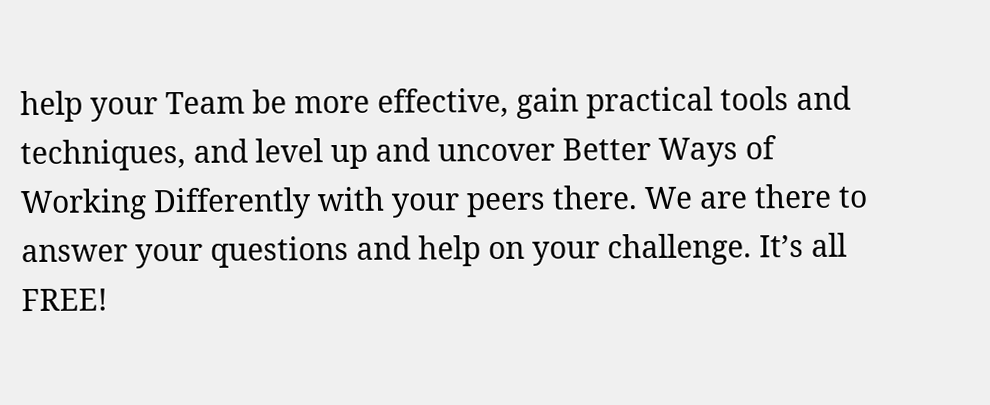help your Team be more effective, gain practical tools and techniques, and level up and uncover Better Ways of Working Differently with your peers there. We are there to answer your questions and help on your challenge. It’s all FREE!